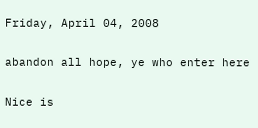Friday, April 04, 2008

abandon all hope, ye who enter here

Nice is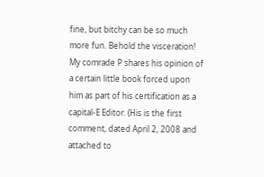fine, but bitchy can be so much more fun. Behold the visceration! My comrade P shares his opinion of a certain little book forced upon him as part of his certification as a capital-E Editor. (His is the first comment, dated April 2, 2008 and attached to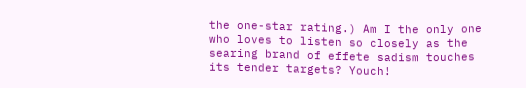the one-star rating.) Am I the only one who loves to listen so closely as the searing brand of effete sadism touches its tender targets? Youch!